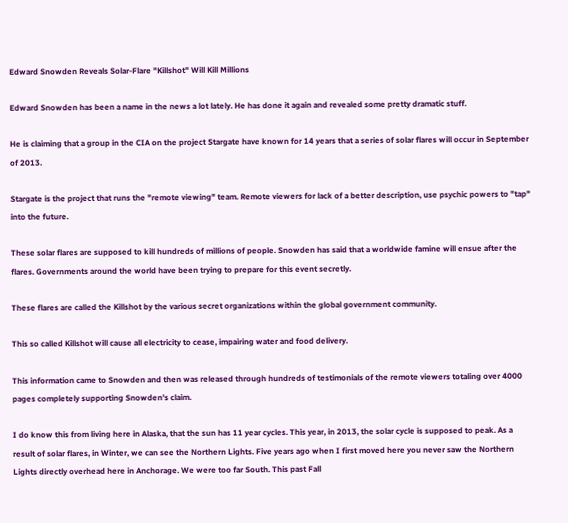Edward Snowden Reveals Solar-Flare "Killshot" Will Kill Millions

Edward Snowden has been a name in the news a lot lately. He has done it again and revealed some pretty dramatic stuff.

He is claiming that a group in the CIA on the project Stargate have known for 14 years that a series of solar flares will occur in September of 2013.

Stargate is the project that runs the "remote viewing" team. Remote viewers for lack of a better description, use psychic powers to "tap" into the future.

These solar flares are supposed to kill hundreds of millions of people. Snowden has said that a worldwide famine will ensue after the flares. Governments around the world have been trying to prepare for this event secretly.

These flares are called the Killshot by the various secret organizations within the global government community.

This so called Killshot will cause all electricity to cease, impairing water and food delivery.

This information came to Snowden and then was released through hundreds of testimonials of the remote viewers totaling over 4000 pages completely supporting Snowden's claim.

I do know this from living here in Alaska, that the sun has 11 year cycles. This year, in 2013, the solar cycle is supposed to peak. As a result of solar flares, in Winter, we can see the Northern Lights. Five years ago when I first moved here you never saw the Northern Lights directly overhead here in Anchorage. We were too far South. This past Fall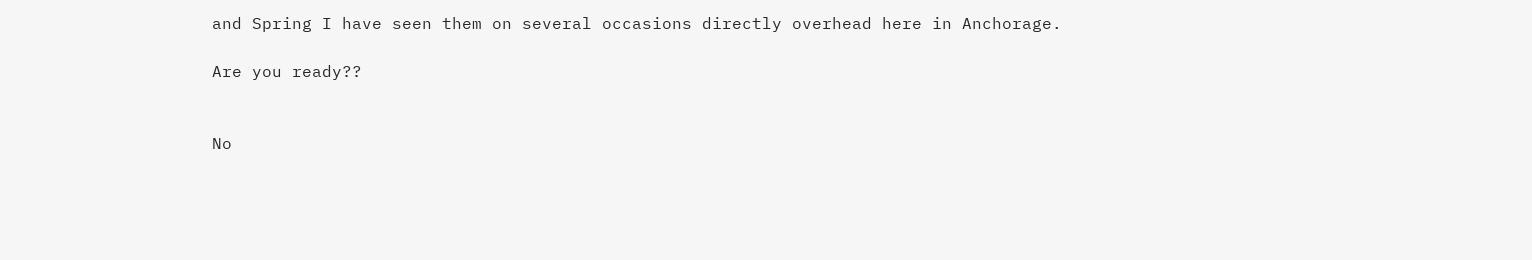and Spring I have seen them on several occasions directly overhead here in Anchorage.

Are you ready??


No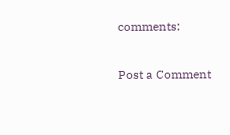comments:

Post a Comment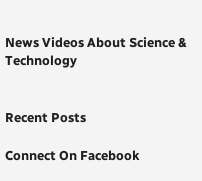News Videos About Science & Technology


Recent Posts

Connect On Facebook